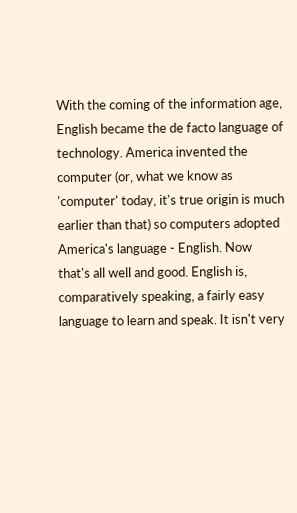With the coming of the information age, English became the de facto language of technology. America invented the computer (or, what we know as 'computer' today, it's true origin is much earlier than that) so computers adopted America's language - English. Now that's all well and good. English is, comparatively speaking, a fairly easy language to learn and speak. It isn't very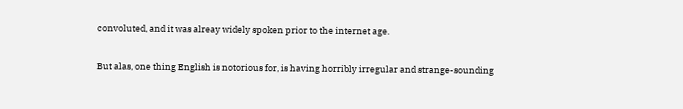convoluted, and it was alreay widely spoken prior to the internet age.

But alas, one thing English is notorious for, is having horribly irregular and strange-sounding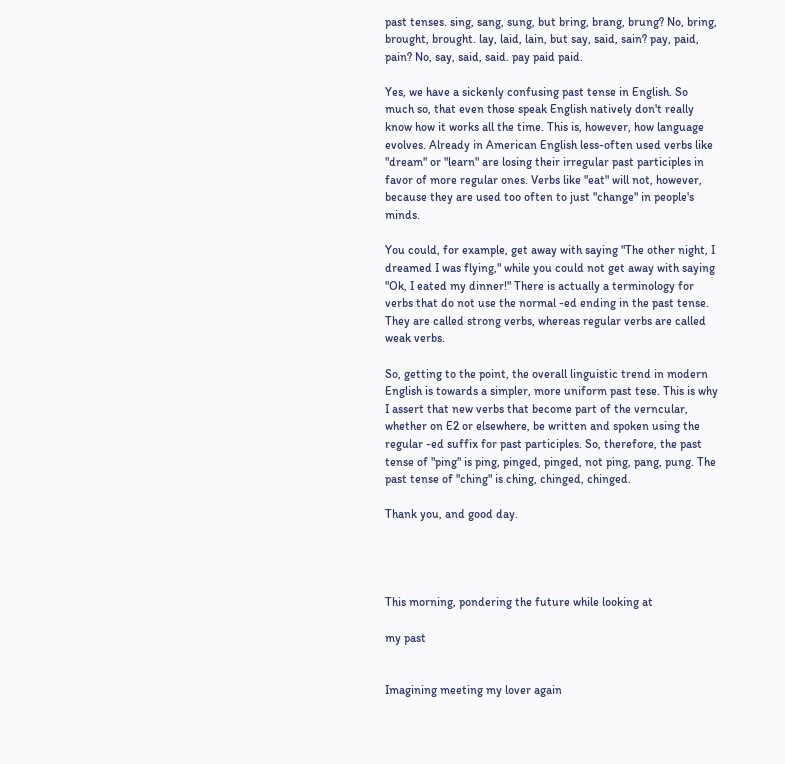past tenses. sing, sang, sung, but bring, brang, brung? No, bring, brought, brought. lay, laid, lain, but say, said, sain? pay, paid, pain? No, say, said, said. pay paid paid.

Yes, we have a sickenly confusing past tense in English. So much so, that even those speak English natively don't really know how it works all the time. This is, however, how language evolves. Already in American English less-often used verbs like "dream" or "learn" are losing their irregular past participles in favor of more regular ones. Verbs like "eat" will not, however, because they are used too often to just "change" in people's minds.

You could, for example, get away with saying "The other night, I dreamed I was flying," while you could not get away with saying "Ok, I eated my dinner!" There is actually a terminology for verbs that do not use the normal -ed ending in the past tense. They are called strong verbs, whereas regular verbs are called weak verbs.

So, getting to the point, the overall linguistic trend in modern English is towards a simpler, more uniform past tese. This is why I assert that new verbs that become part of the verncular, whether on E2 or elsewhere, be written and spoken using the regular -ed suffix for past participles. So, therefore, the past tense of "ping" is ping, pinged, pinged, not ping, pang, pung. The past tense of "ching" is ching, chinged, chinged.

Thank you, and good day.




This morning, pondering the future while looking at

my past


Imagining meeting my lover again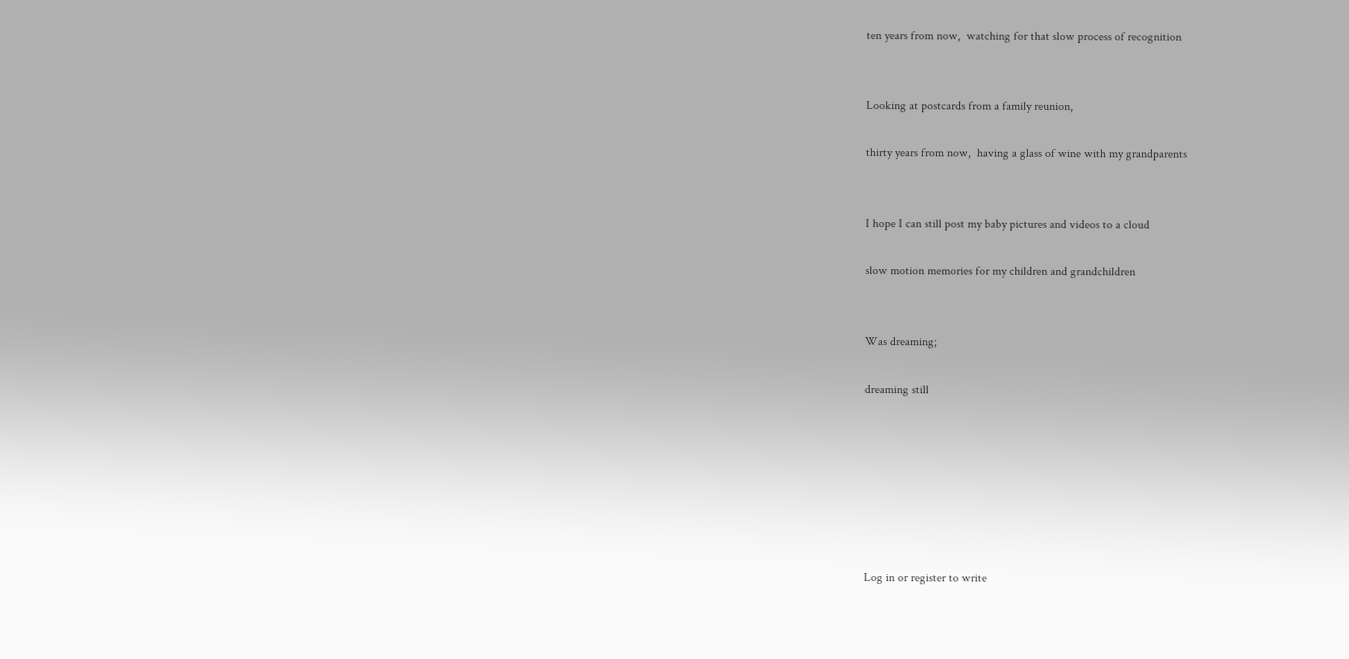ten years from now,  watching for that slow process of recognition


Looking at postcards from a family reunion,

thirty years from now,  having a glass of wine with my grandparents


I hope I can still post my baby pictures and videos to a cloud

slow motion memories for my children and grandchildren


Was dreaming;

dreaming still







Log in or register to write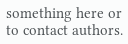something here or to contact authors.